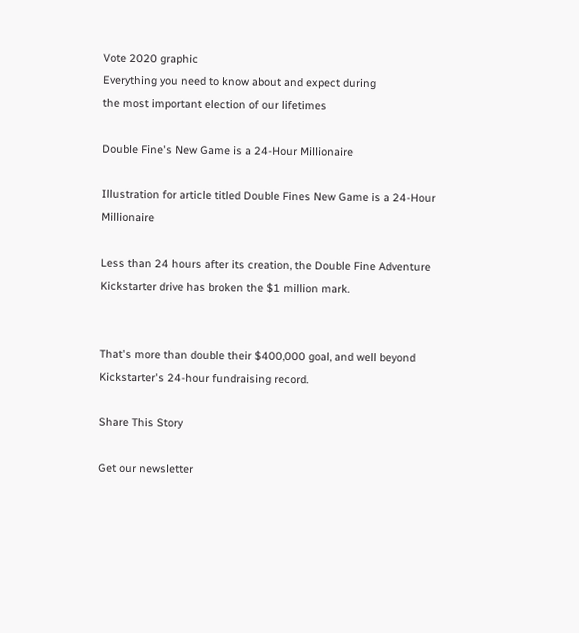Vote 2020 graphic
Everything you need to know about and expect during
the most important election of our lifetimes

Double Fine's New Game is a 24-Hour Millionaire

Illustration for article titled Double Fines New Game is a 24-Hour Millionaire

Less than 24 hours after its creation, the Double Fine Adventure Kickstarter drive has broken the $1 million mark.


That's more than double their $400,000 goal, and well beyond Kickstarter's 24-hour fundraising record.

Share This Story

Get our newsletter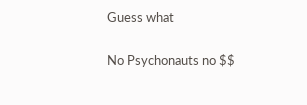Guess what

No Psychonauts no $$